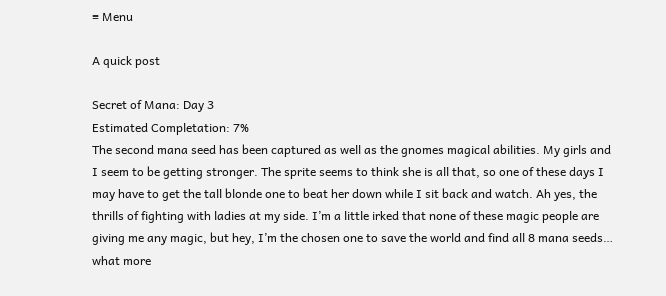≡ Menu

A quick post

Secret of Mana: Day 3
Estimated Completation: 7%
The second mana seed has been captured as well as the gnomes magical abilities. My girls and I seem to be getting stronger. The sprite seems to think she is all that, so one of these days I may have to get the tall blonde one to beat her down while I sit back and watch. Ah yes, the thrills of fighting with ladies at my side. I’m a little irked that none of these magic people are giving me any magic, but hey, I’m the chosen one to save the world and find all 8 mana seeds… what more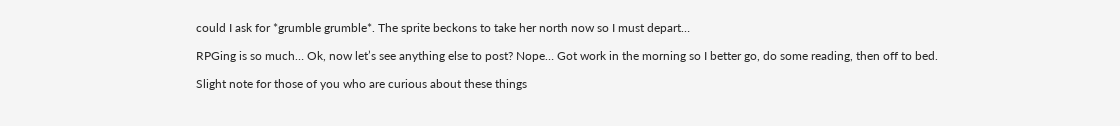could I ask for *grumble grumble*. The sprite beckons to take her north now so I must depart…

RPGing is so much… Ok, now let’s see anything else to post? Nope… Got work in the morning so I better go, do some reading, then off to bed.

Slight note for those of you who are curious about these things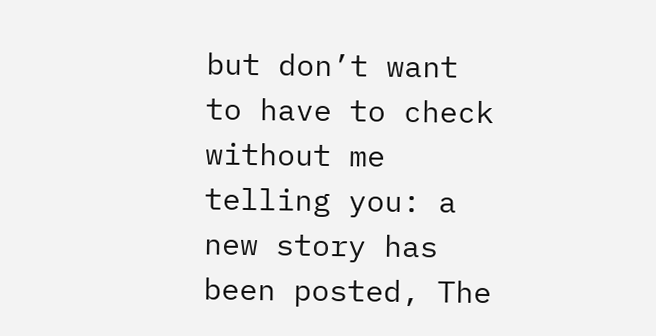but don’t want to have to check without me telling you: a new story has been posted, The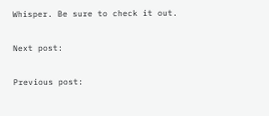Whisper. Be sure to check it out.

Next post:

Previous post: